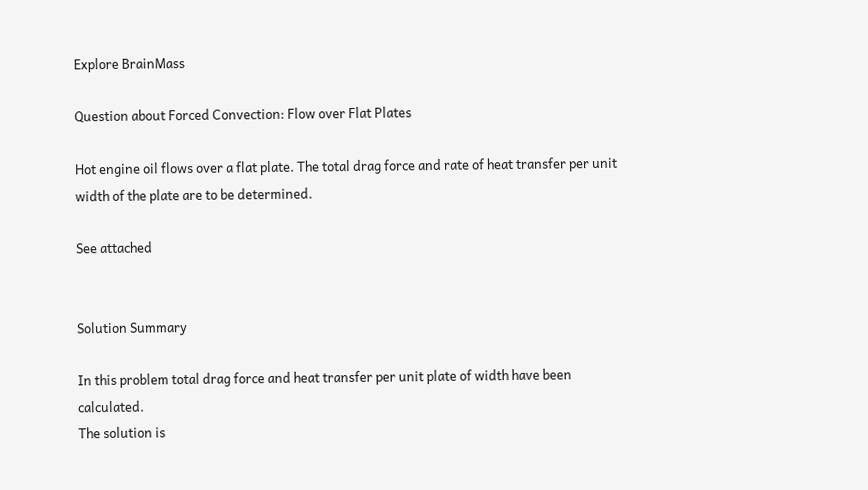Explore BrainMass

Question about Forced Convection: Flow over Flat Plates

Hot engine oil flows over a flat plate. The total drag force and rate of heat transfer per unit width of the plate are to be determined.

See attached


Solution Summary

In this problem total drag force and heat transfer per unit plate of width have been calculated.
The solution is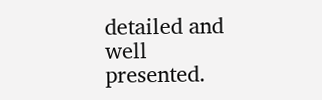detailed and well presented.